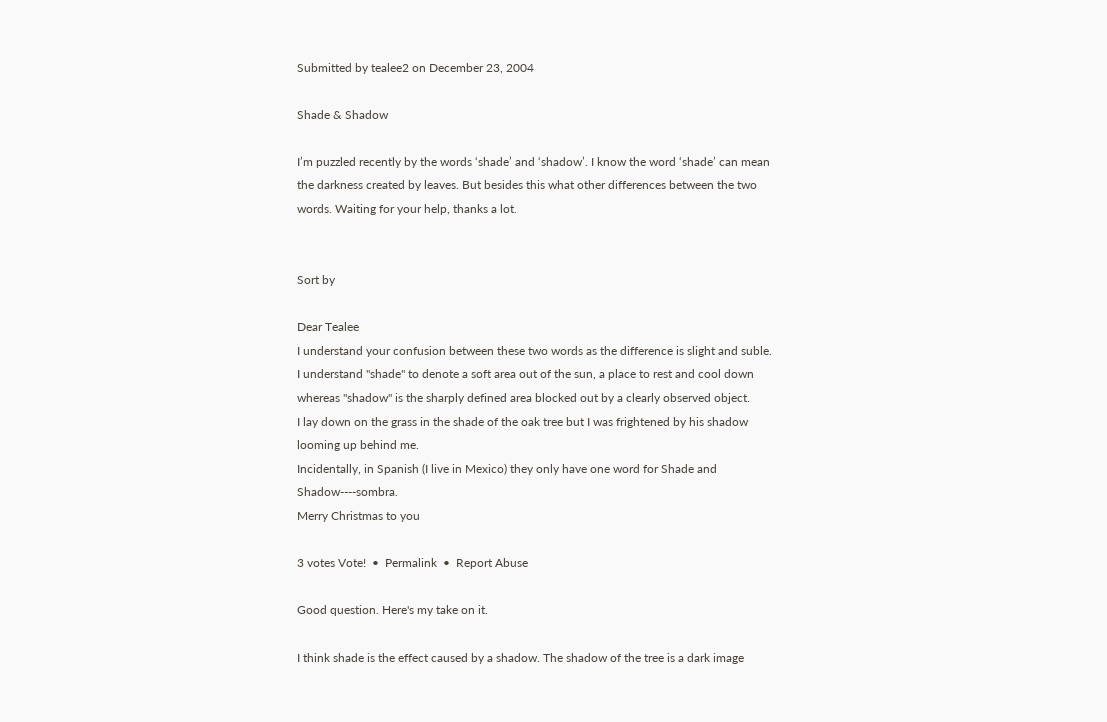Submitted by tealee2 on December 23, 2004

Shade & Shadow

I’m puzzled recently by the words ‘shade’ and ‘shadow’. I know the word ‘shade’ can mean the darkness created by leaves. But besides this what other differences between the two words. Waiting for your help, thanks a lot.


Sort by

Dear Tealee
I understand your confusion between these two words as the difference is slight and suble.
I understand "shade" to denote a soft area out of the sun, a place to rest and cool down whereas "shadow" is the sharply defined area blocked out by a clearly observed object.
I lay down on the grass in the shade of the oak tree but I was frightened by his shadow looming up behind me.
Incidentally, in Spanish (I live in Mexico) they only have one word for Shade and Shadow----sombra.
Merry Christmas to you

3 votes Vote!  •  Permalink  •  Report Abuse

Good question. Here's my take on it.

I think shade is the effect caused by a shadow. The shadow of the tree is a dark image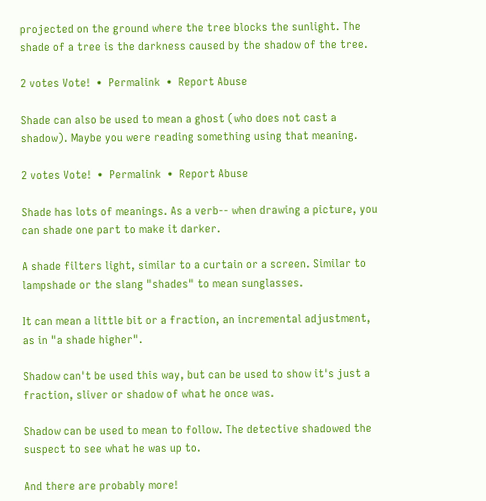projected on the ground where the tree blocks the sunlight. The shade of a tree is the darkness caused by the shadow of the tree.

2 votes Vote!  •  Permalink  •  Report Abuse

Shade can also be used to mean a ghost (who does not cast a shadow). Maybe you were reading something using that meaning.

2 votes Vote!  •  Permalink  •  Report Abuse

Shade has lots of meanings. As a verb-- when drawing a picture, you can shade one part to make it darker.

A shade filters light, similar to a curtain or a screen. Similar to lampshade or the slang "shades" to mean sunglasses.

It can mean a little bit or a fraction, an incremental adjustment, as in "a shade higher".

Shadow can't be used this way, but can be used to show it's just a fraction, sliver or shadow of what he once was.

Shadow can be used to mean to follow. The detective shadowed the suspect to see what he was up to.

And there are probably more!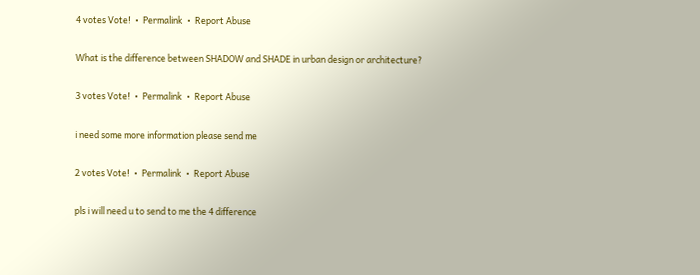4 votes Vote!  •  Permalink  •  Report Abuse

What is the difference between SHADOW and SHADE in urban design or architecture?

3 votes Vote!  •  Permalink  •  Report Abuse

i need some more information please send me

2 votes Vote!  •  Permalink  •  Report Abuse

pls i will need u to send to me the 4 difference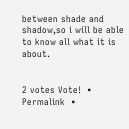between shade and shadow,so i will be able to know all what it is about.


2 votes Vote!  •  Permalink  •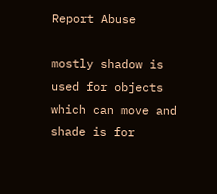Report Abuse

mostly shadow is used for objects which can move and shade is for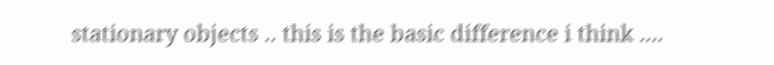stationary objects .. this is the basic difference i think ....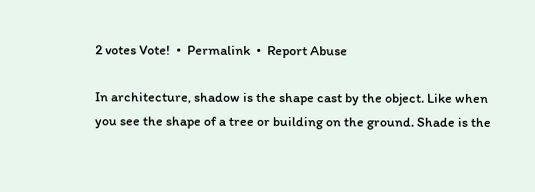2 votes Vote!  •  Permalink  •  Report Abuse

In architecture, shadow is the shape cast by the object. Like when you see the shape of a tree or building on the ground. Shade is the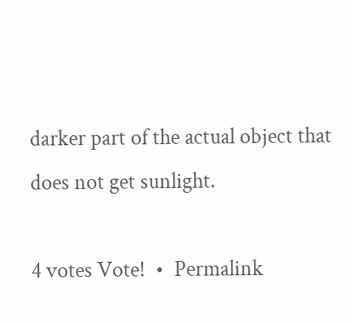darker part of the actual object that does not get sunlight.

4 votes Vote!  •  Permalink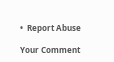•  Report Abuse

Your Comment